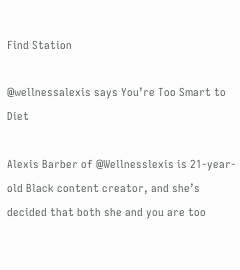Find Station

@wellnessalexis says You’re Too Smart to Diet

Alexis Barber of @Wellnesslexis is 21-year-old Black content creator, and she’s decided that both she and you are too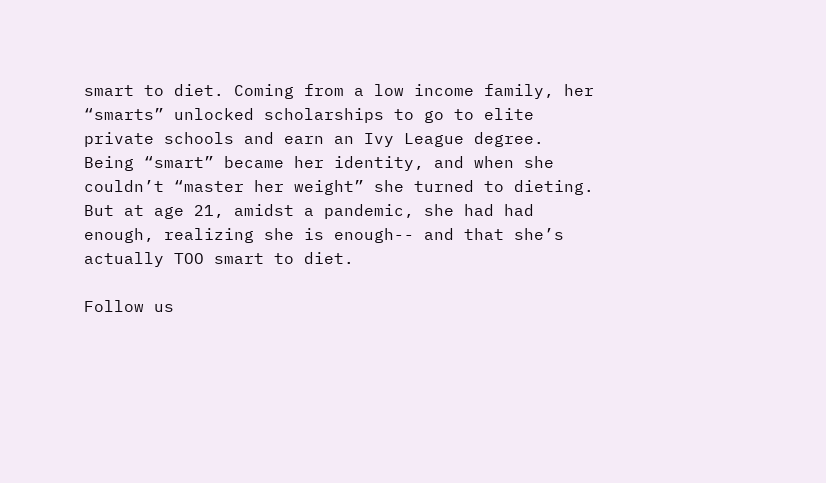smart to diet. Coming from a low income family, her “smarts” unlocked scholarships to go to elite private schools and earn an Ivy League degree. Being “smart” became her identity, and when she couldn’t “master her weight” she turned to dieting. But at age 21, amidst a pandemic, she had had enough, realizing she is enough-- and that she’s actually TOO smart to diet.

Follow us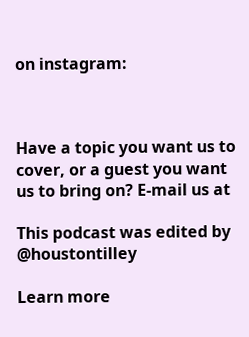on instagram:



Have a topic you want us to cover, or a guest you want us to bring on? E-mail us at

This podcast was edited by @houstontilley

Learn more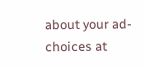about your ad-choices at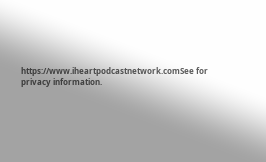https://www.iheartpodcastnetwork.comSee for privacy information.